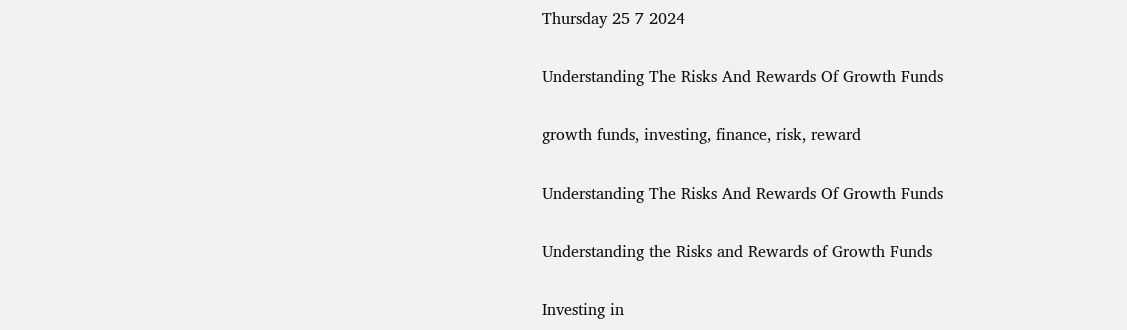Thursday 25 7 2024

Understanding The Risks And Rewards Of Growth Funds

growth funds, investing, finance, risk, reward

Understanding The Risks And Rewards Of Growth Funds

Understanding the Risks and Rewards of Growth Funds

Investing in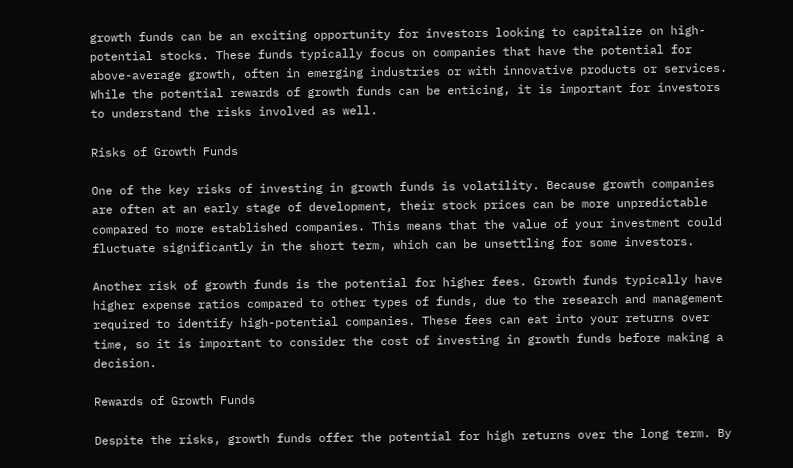growth funds can be an exciting opportunity for investors looking to capitalize on high-potential stocks. These funds typically focus on companies that have the potential for above-average growth, often in emerging industries or with innovative products or services. While the potential rewards of growth funds can be enticing, it is important for investors to understand the risks involved as well.

Risks of Growth Funds

One of the key risks of investing in growth funds is volatility. Because growth companies are often at an early stage of development, their stock prices can be more unpredictable compared to more established companies. This means that the value of your investment could fluctuate significantly in the short term, which can be unsettling for some investors.

Another risk of growth funds is the potential for higher fees. Growth funds typically have higher expense ratios compared to other types of funds, due to the research and management required to identify high-potential companies. These fees can eat into your returns over time, so it is important to consider the cost of investing in growth funds before making a decision.

Rewards of Growth Funds

Despite the risks, growth funds offer the potential for high returns over the long term. By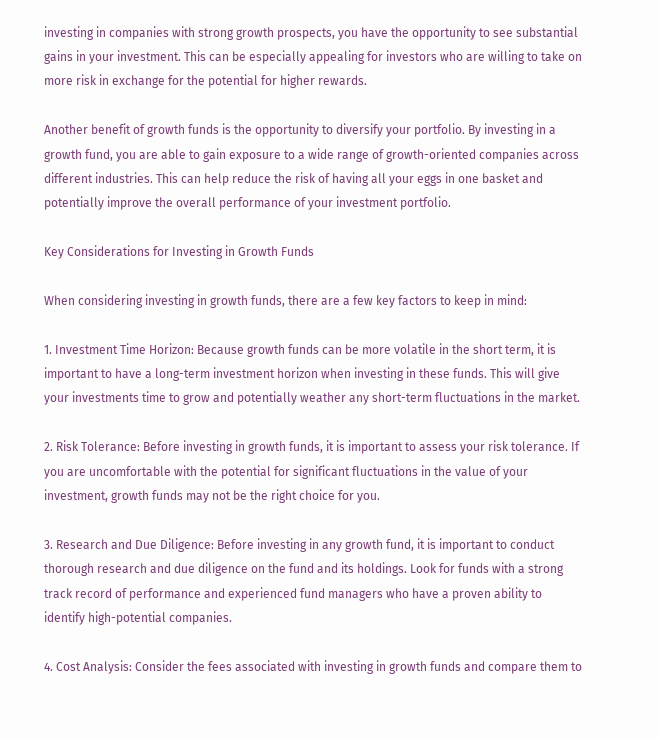investing in companies with strong growth prospects, you have the opportunity to see substantial gains in your investment. This can be especially appealing for investors who are willing to take on more risk in exchange for the potential for higher rewards.

Another benefit of growth funds is the opportunity to diversify your portfolio. By investing in a growth fund, you are able to gain exposure to a wide range of growth-oriented companies across different industries. This can help reduce the risk of having all your eggs in one basket and potentially improve the overall performance of your investment portfolio.

Key Considerations for Investing in Growth Funds

When considering investing in growth funds, there are a few key factors to keep in mind:

1. Investment Time Horizon: Because growth funds can be more volatile in the short term, it is important to have a long-term investment horizon when investing in these funds. This will give your investments time to grow and potentially weather any short-term fluctuations in the market.

2. Risk Tolerance: Before investing in growth funds, it is important to assess your risk tolerance. If you are uncomfortable with the potential for significant fluctuations in the value of your investment, growth funds may not be the right choice for you.

3. Research and Due Diligence: Before investing in any growth fund, it is important to conduct thorough research and due diligence on the fund and its holdings. Look for funds with a strong track record of performance and experienced fund managers who have a proven ability to identify high-potential companies.

4. Cost Analysis: Consider the fees associated with investing in growth funds and compare them to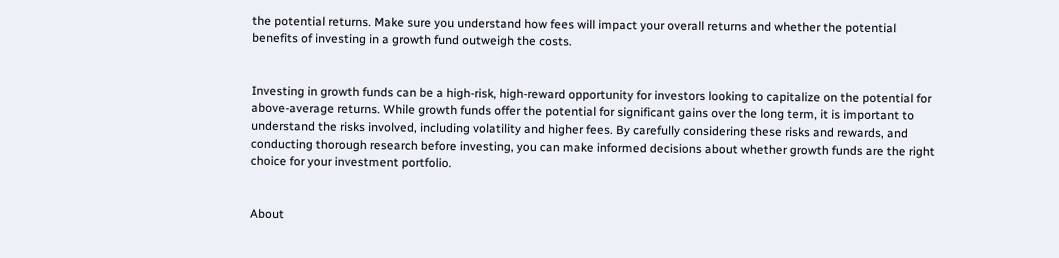the potential returns. Make sure you understand how fees will impact your overall returns and whether the potential benefits of investing in a growth fund outweigh the costs.


Investing in growth funds can be a high-risk, high-reward opportunity for investors looking to capitalize on the potential for above-average returns. While growth funds offer the potential for significant gains over the long term, it is important to understand the risks involved, including volatility and higher fees. By carefully considering these risks and rewards, and conducting thorough research before investing, you can make informed decisions about whether growth funds are the right choice for your investment portfolio.


About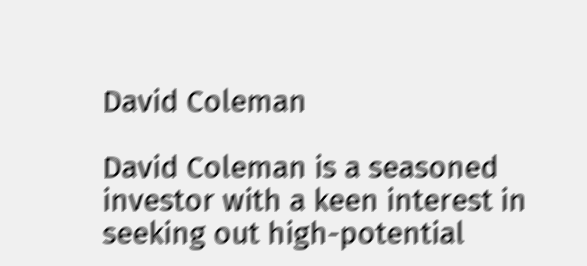David Coleman

David Coleman is a seasoned investor with a keen interest in seeking out high-potential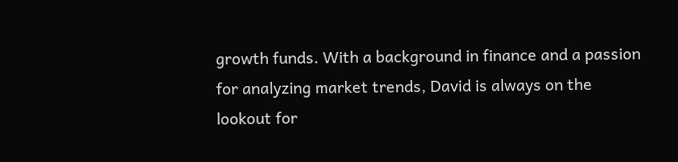growth funds. With a background in finance and a passion for analyzing market trends, David is always on the lookout for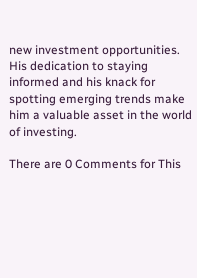new investment opportunities. His dedication to staying informed and his knack for spotting emerging trends make him a valuable asset in the world of investing.

There are 0 Comments for This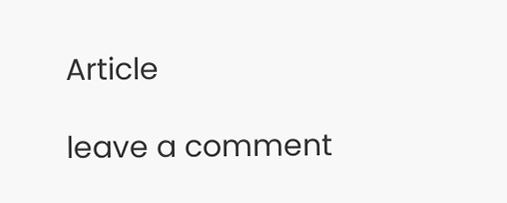Article

leave a comment